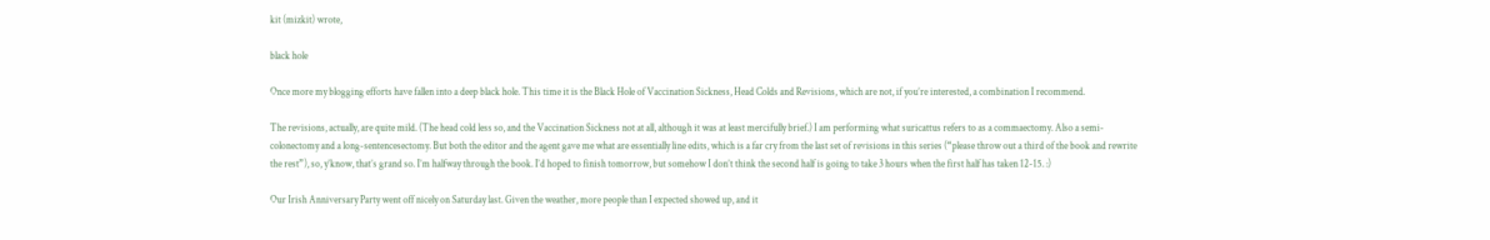kit (mizkit) wrote,

black hole

Once more my blogging efforts have fallen into a deep black hole. This time it is the Black Hole of Vaccination Sickness, Head Colds and Revisions, which are not, if you’re interested, a combination I recommend.

The revisions, actually, are quite mild. (The head cold less so, and the Vaccination Sickness not at all, although it was at least mercifully brief.) I am performing what suricattus refers to as a commaectomy. Also a semi-colonectomy and a long-sentencesectomy. But both the editor and the agent gave me what are essentially line edits, which is a far cry from the last set of revisions in this series (“please throw out a third of the book and rewrite the rest”), so, y’know, that’s grand so. I’m halfway through the book. I’d hoped to finish tomorrow, but somehow I don’t think the second half is going to take 3 hours when the first half has taken 12-15. :)

Our Irish Anniversary Party went off nicely on Saturday last. Given the weather, more people than I expected showed up, and it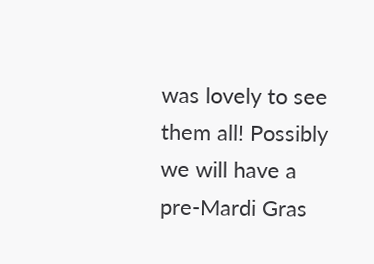was lovely to see them all! Possibly we will have a pre-Mardi Gras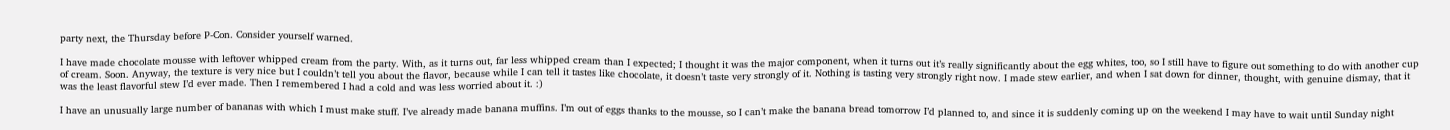party next, the Thursday before P-Con. Consider yourself warned.

I have made chocolate mousse with leftover whipped cream from the party. With, as it turns out, far less whipped cream than I expected; I thought it was the major component, when it turns out it’s really significantly about the egg whites, too, so I still have to figure out something to do with another cup of cream. Soon. Anyway, the texture is very nice but I couldn’t tell you about the flavor, because while I can tell it tastes like chocolate, it doesn’t taste very strongly of it. Nothing is tasting very strongly right now. I made stew earlier, and when I sat down for dinner, thought, with genuine dismay, that it was the least flavorful stew I’d ever made. Then I remembered I had a cold and was less worried about it. :)

I have an unusually large number of bananas with which I must make stuff. I’ve already made banana muffins. I’m out of eggs thanks to the mousse, so I can’t make the banana bread tomorrow I’d planned to, and since it is suddenly coming up on the weekend I may have to wait until Sunday night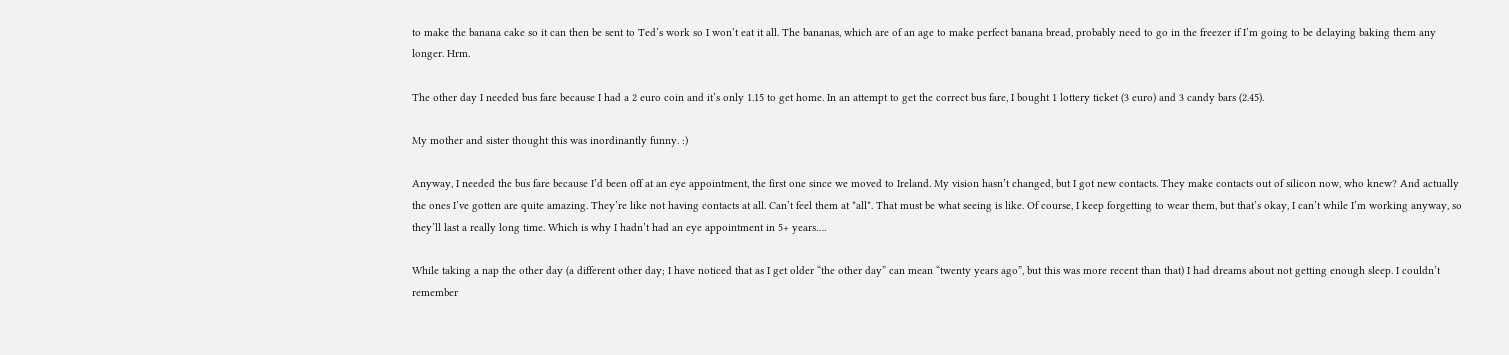to make the banana cake so it can then be sent to Ted’s work so I won’t eat it all. The bananas, which are of an age to make perfect banana bread, probably need to go in the freezer if I’m going to be delaying baking them any longer. Hrm.

The other day I needed bus fare because I had a 2 euro coin and it’s only 1.15 to get home. In an attempt to get the correct bus fare, I bought 1 lottery ticket (3 euro) and 3 candy bars (2.45).

My mother and sister thought this was inordinantly funny. :)

Anyway, I needed the bus fare because I’d been off at an eye appointment, the first one since we moved to Ireland. My vision hasn’t changed, but I got new contacts. They make contacts out of silicon now, who knew? And actually the ones I’ve gotten are quite amazing. They’re like not having contacts at all. Can’t feel them at *all*. That must be what seeing is like. Of course, I keep forgetting to wear them, but that’s okay, I can’t while I’m working anyway, so they’ll last a really long time. Which is why I hadn’t had an eye appointment in 5+ years….

While taking a nap the other day (a different other day; I have noticed that as I get older “the other day” can mean “twenty years ago”, but this was more recent than that) I had dreams about not getting enough sleep. I couldn’t remember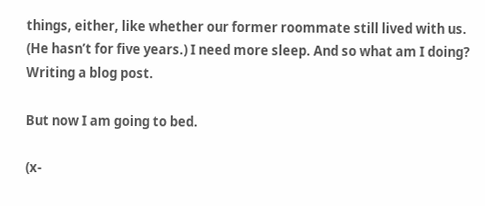things, either, like whether our former roommate still lived with us. (He hasn’t for five years.) I need more sleep. And so what am I doing? Writing a blog post.

But now I am going to bed.

(x-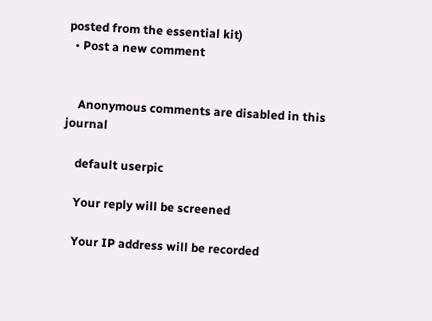posted from the essential kit)
  • Post a new comment


    Anonymous comments are disabled in this journal

    default userpic

    Your reply will be screened

    Your IP address will be recorded